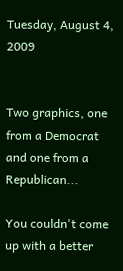Tuesday, August 4, 2009


Two graphics, one from a Democrat and one from a Republican...

You couldn't come up with a better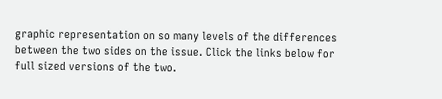graphic representation on so many levels of the differences between the two sides on the issue. Click the links below for full sized versions of the two.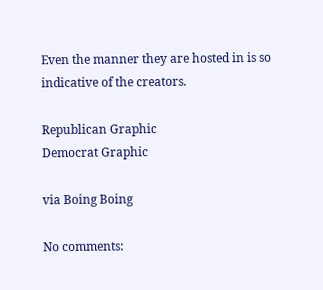Even the manner they are hosted in is so indicative of the creators.

Republican Graphic
Democrat Graphic

via Boing Boing

No comments: